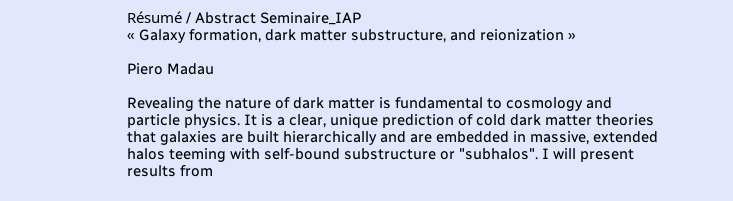Résumé / Abstract Seminaire_IAP
« Galaxy formation, dark matter substructure, and reionization »

Piero Madau

Revealing the nature of dark matter is fundamental to cosmology and particle physics. It is a clear, unique prediction of cold dark matter theories that galaxies are built hierarchically and are embedded in massive, extended halos teeming with self-bound substructure or "subhalos". I will present results from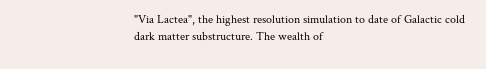"Via Lactea", the highest resolution simulation to date of Galactic cold dark matter substructure. The wealth of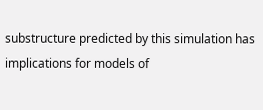substructure predicted by this simulation has implications for models of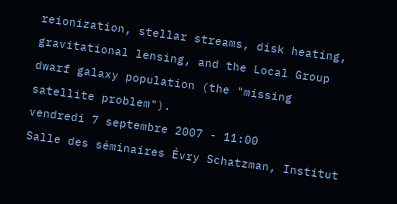reionization, stellar streams, disk heating, gravitational lensing, and the Local Group dwarf galaxy population (the "missing satellite problem").
vendredi 7 septembre 2007 - 11:00
Salle des séminaires Évry Schatzman, Institut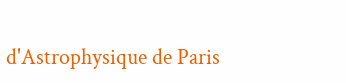d'Astrophysique de Paris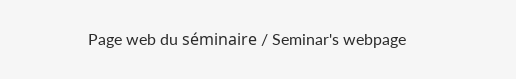Page web du séminaire / Seminar's webpage